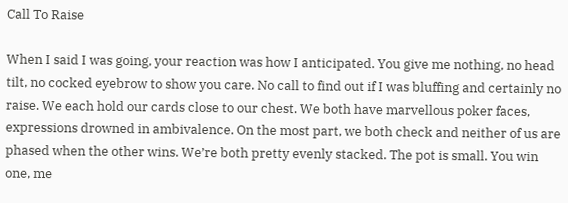Call To Raise

When I said I was going, your reaction was how I anticipated. You give me nothing, no head tilt, no cocked eyebrow to show you care. No call to find out if I was bluffing and certainly no raise. We each hold our cards close to our chest. We both have marvellous poker faces, expressions drowned in ambivalence. On the most part, we both check and neither of us are phased when the other wins. We’re both pretty evenly stacked. The pot is small. You win one, me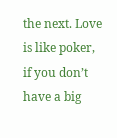the next. Love is like poker, if you don’t have a big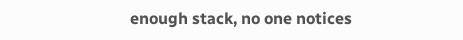enough stack, no one notices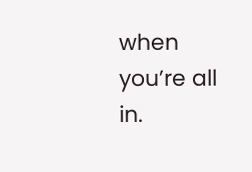when you’re all in.